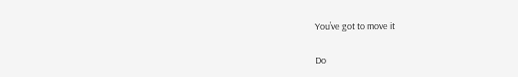You’ve got to move it

Do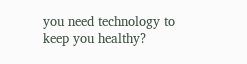you need technology to keep you healthy?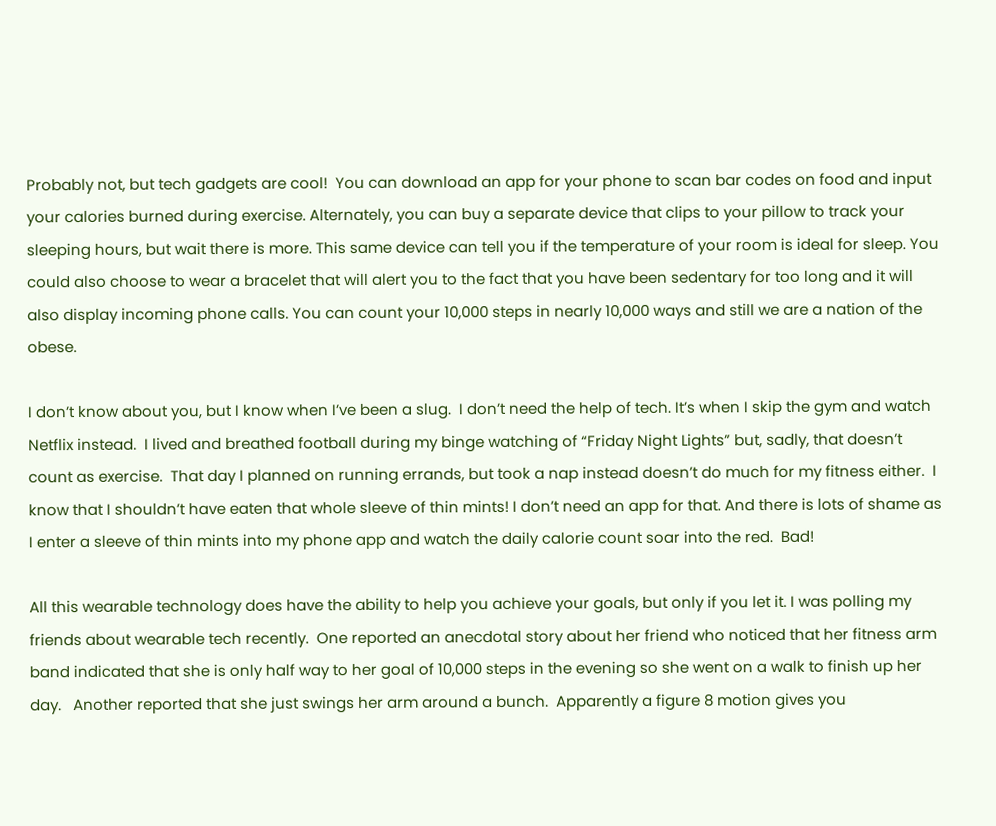Probably not, but tech gadgets are cool!  You can download an app for your phone to scan bar codes on food and input your calories burned during exercise. Alternately, you can buy a separate device that clips to your pillow to track your sleeping hours, but wait there is more. This same device can tell you if the temperature of your room is ideal for sleep. You could also choose to wear a bracelet that will alert you to the fact that you have been sedentary for too long and it will also display incoming phone calls. You can count your 10,000 steps in nearly 10,000 ways and still we are a nation of the obese.

I don’t know about you, but I know when I’ve been a slug.  I don’t need the help of tech. It’s when I skip the gym and watch Netflix instead.  I lived and breathed football during my binge watching of “Friday Night Lights” but, sadly, that doesn’t count as exercise.  That day I planned on running errands, but took a nap instead doesn’t do much for my fitness either.  I know that I shouldn’t have eaten that whole sleeve of thin mints! I don’t need an app for that. And there is lots of shame as I enter a sleeve of thin mints into my phone app and watch the daily calorie count soar into the red.  Bad!

All this wearable technology does have the ability to help you achieve your goals, but only if you let it. I was polling my friends about wearable tech recently.  One reported an anecdotal story about her friend who noticed that her fitness arm band indicated that she is only half way to her goal of 10,000 steps in the evening so she went on a walk to finish up her day.   Another reported that she just swings her arm around a bunch.  Apparently a figure 8 motion gives you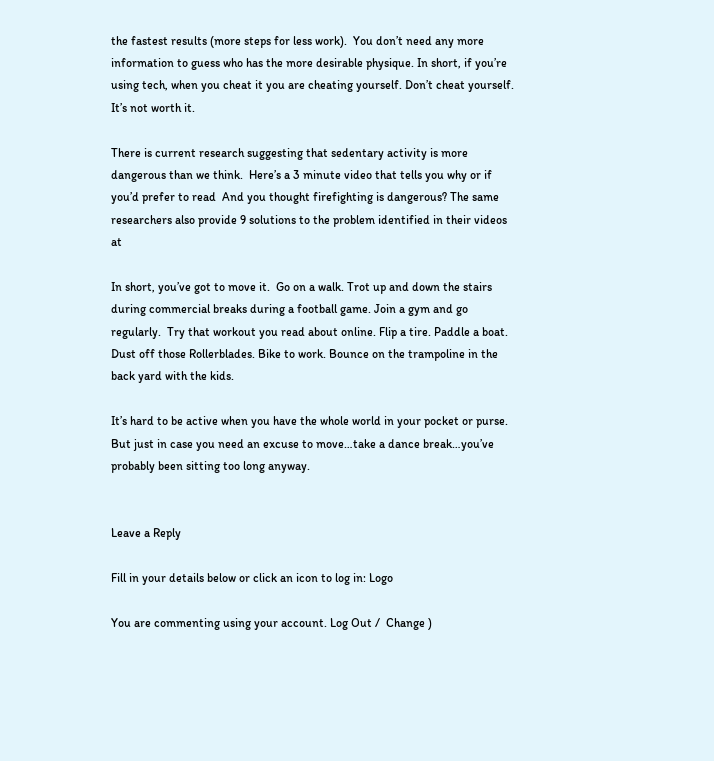the fastest results (more steps for less work).  You don’t need any more information to guess who has the more desirable physique. In short, if you’re using tech, when you cheat it you are cheating yourself. Don’t cheat yourself. It’s not worth it.

There is current research suggesting that sedentary activity is more dangerous than we think.  Here’s a 3 minute video that tells you why or if you’d prefer to read  And you thought firefighting is dangerous? The same researchers also provide 9 solutions to the problem identified in their videos at

In short, you’ve got to move it.  Go on a walk. Trot up and down the stairs during commercial breaks during a football game. Join a gym and go regularly.  Try that workout you read about online. Flip a tire. Paddle a boat.  Dust off those Rollerblades. Bike to work. Bounce on the trampoline in the back yard with the kids.

It’s hard to be active when you have the whole world in your pocket or purse.  But just in case you need an excuse to move…take a dance break…you’ve probably been sitting too long anyway.


Leave a Reply

Fill in your details below or click an icon to log in: Logo

You are commenting using your account. Log Out /  Change )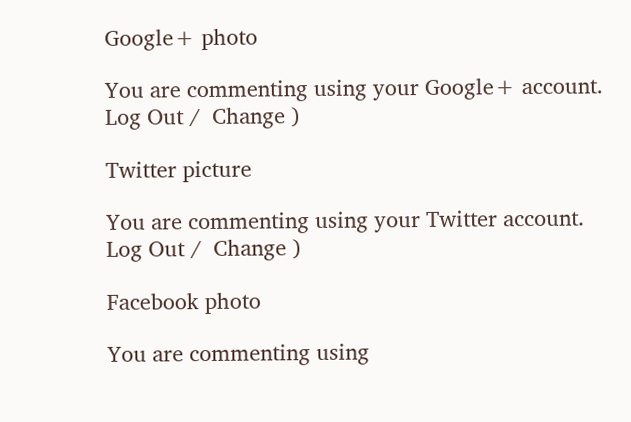Google+ photo

You are commenting using your Google+ account. Log Out /  Change )

Twitter picture

You are commenting using your Twitter account. Log Out /  Change )

Facebook photo

You are commenting using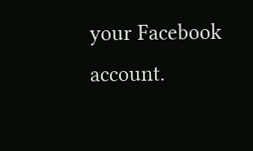your Facebook account.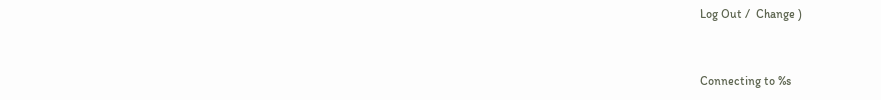Log Out /  Change )


Connecting to %s